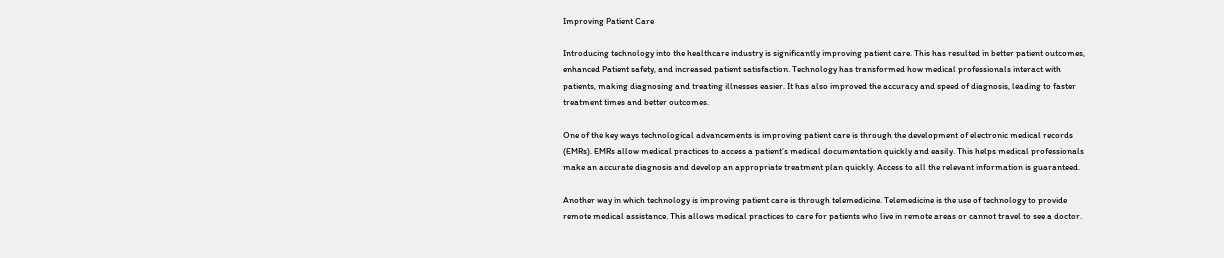Improving Patient Care

Introducing technology into the healthcare industry is significantly improving patient care. This has resulted in better patient outcomes, enhanced Patient safety, and increased patient satisfaction. Technology has transformed how medical professionals interact with patients, making diagnosing and treating illnesses easier. It has also improved the accuracy and speed of diagnosis, leading to faster treatment times and better outcomes.

One of the key ways technological advancements is improving patient care is through the development of electronic medical records (EMRs). EMRs allow medical practices to access a patient’s medical documentation quickly and easily. This helps medical professionals make an accurate diagnosis and develop an appropriate treatment plan quickly. Access to all the relevant information is guaranteed.

Another way in which technology is improving patient care is through telemedicine. Telemedicine is the use of technology to provide remote medical assistance. This allows medical practices to care for patients who live in remote areas or cannot travel to see a doctor.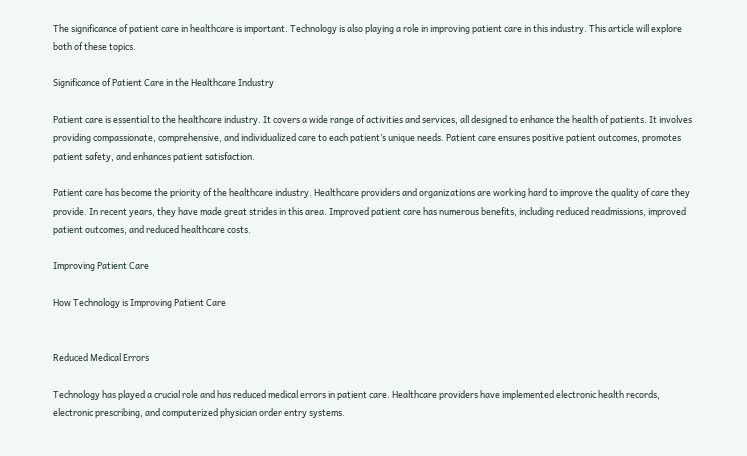The significance of patient care in healthcare is important. Technology is also playing a role in improving patient care in this industry. This article will explore both of these topics.

Significance of Patient Care in the Healthcare Industry

Patient care is essential to the healthcare industry. It covers a wide range of activities and services, all designed to enhance the health of patients. It involves providing compassionate, comprehensive, and individualized care to each patient’s unique needs. Patient care ensures positive patient outcomes, promotes patient safety, and enhances patient satisfaction.

Patient care has become the priority of the healthcare industry. Healthcare providers and organizations are working hard to improve the quality of care they provide. In recent years, they have made great strides in this area. Improved patient care has numerous benefits, including reduced readmissions, improved patient outcomes, and reduced healthcare costs.

Improving Patient Care

How Technology is Improving Patient Care


Reduced Medical Errors

Technology has played a crucial role and has reduced medical errors in patient care. Healthcare providers have implemented electronic health records, electronic prescribing, and computerized physician order entry systems.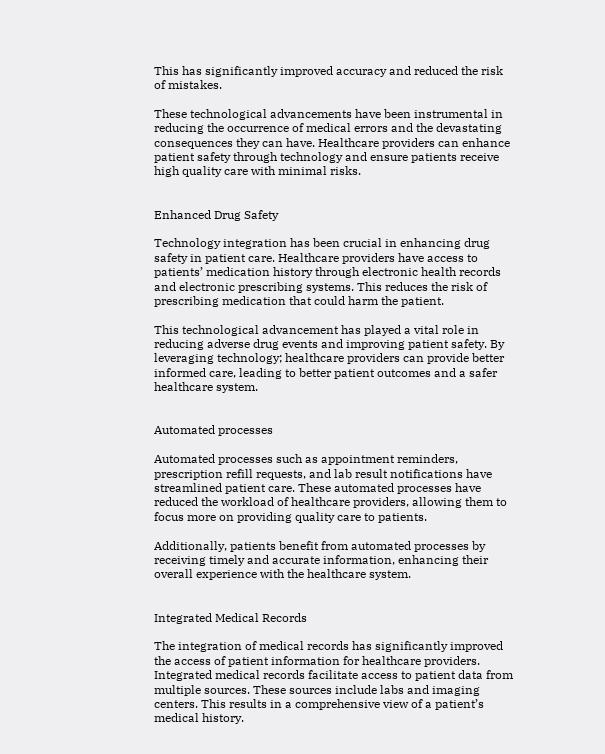This has significantly improved accuracy and reduced the risk of mistakes.

These technological advancements have been instrumental in reducing the occurrence of medical errors and the devastating consequences they can have. Healthcare providers can enhance patient safety through technology and ensure patients receive high quality care with minimal risks.


Enhanced Drug Safety

Technology integration has been crucial in enhancing drug safety in patient care. Healthcare providers have access to patients’ medication history through electronic health records and electronic prescribing systems. This reduces the risk of prescribing medication that could harm the patient.

This technological advancement has played a vital role in reducing adverse drug events and improving patient safety. By leveraging technology; healthcare providers can provide better informed care, leading to better patient outcomes and a safer healthcare system.


Automated processes

Automated processes such as appointment reminders, prescription refill requests, and lab result notifications have streamlined patient care. These automated processes have reduced the workload of healthcare providers, allowing them to focus more on providing quality care to patients.

Additionally, patients benefit from automated processes by receiving timely and accurate information, enhancing their overall experience with the healthcare system.


Integrated Medical Records

The integration of medical records has significantly improved the access of patient information for healthcare providers. Integrated medical records facilitate access to patient data from multiple sources. These sources include labs and imaging centers. This results in a comprehensive view of a patient’s medical history.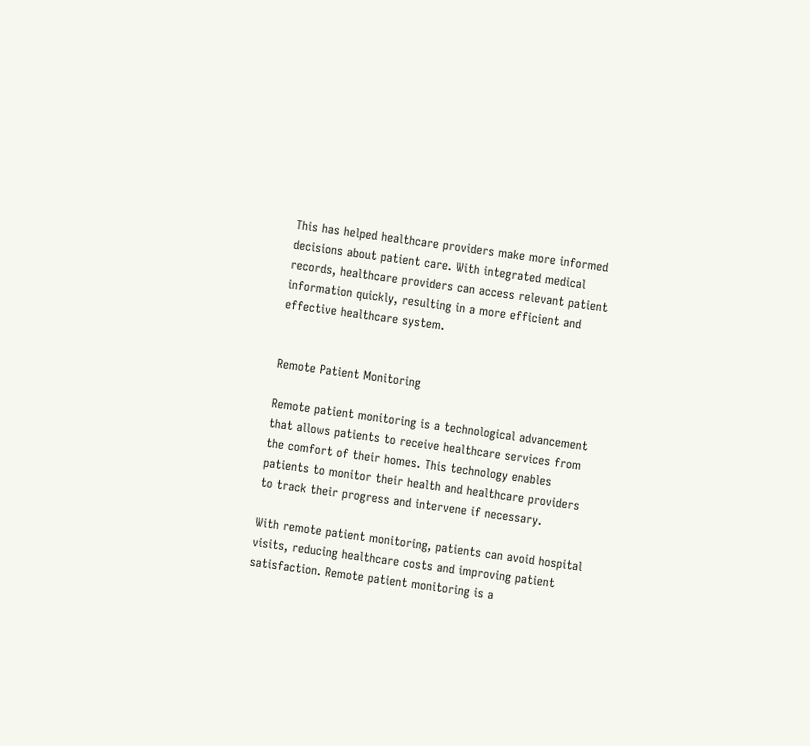This has helped healthcare providers make more informed decisions about patient care. With integrated medical records, healthcare providers can access relevant patient information quickly, resulting in a more efficient and effective healthcare system.


Remote Patient Monitoring

Remote patient monitoring is a technological advancement that allows patients to receive healthcare services from the comfort of their homes. This technology enables patients to monitor their health and healthcare providers to track their progress and intervene if necessary.

With remote patient monitoring, patients can avoid hospital visits, reducing healthcare costs and improving patient satisfaction. Remote patient monitoring is a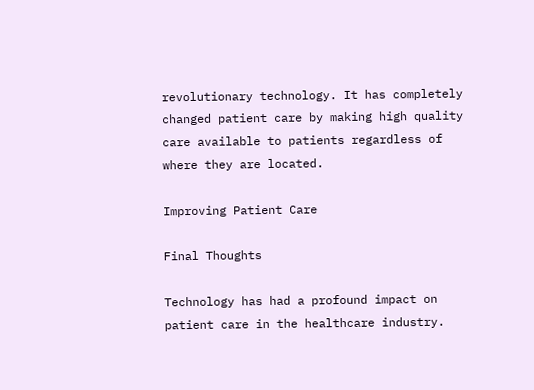revolutionary technology. It has completely changed patient care by making high quality care available to patients regardless of where they are located.

Improving Patient Care

Final Thoughts

Technology has had a profound impact on patient care in the healthcare industry.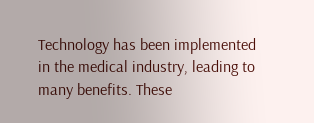Technology has been implemented in the medical industry, leading to many benefits. These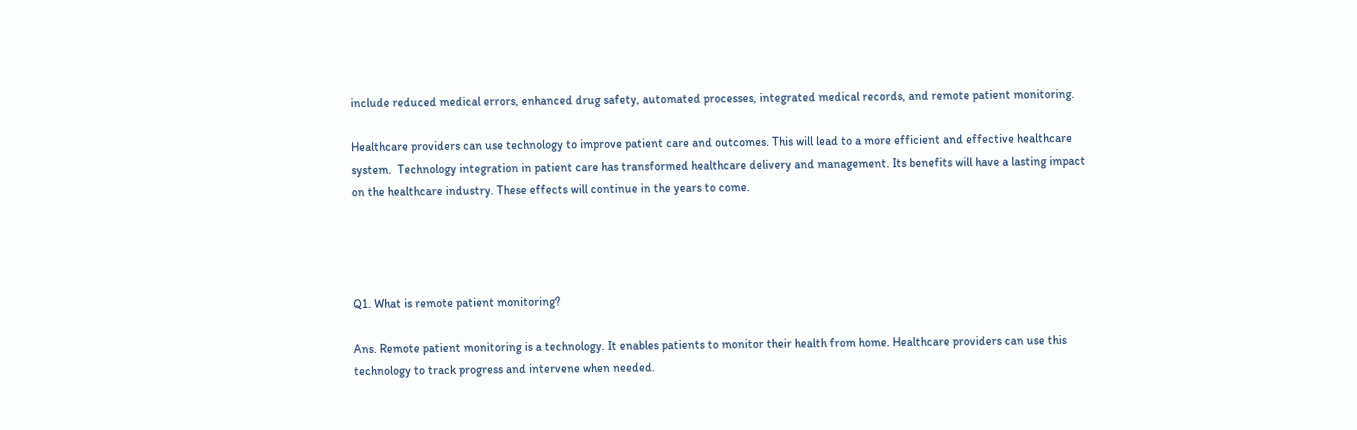include reduced medical errors, enhanced drug safety, automated processes, integrated medical records, and remote patient monitoring.

Healthcare providers can use technology to improve patient care and outcomes. This will lead to a more efficient and effective healthcare system.  Technology integration in patient care has transformed healthcare delivery and management. Its benefits will have a lasting impact on the healthcare industry. These effects will continue in the years to come.




Q1. What is remote patient monitoring?

Ans. Remote patient monitoring is a technology. It enables patients to monitor their health from home. Healthcare providers can use this technology to track progress and intervene when needed.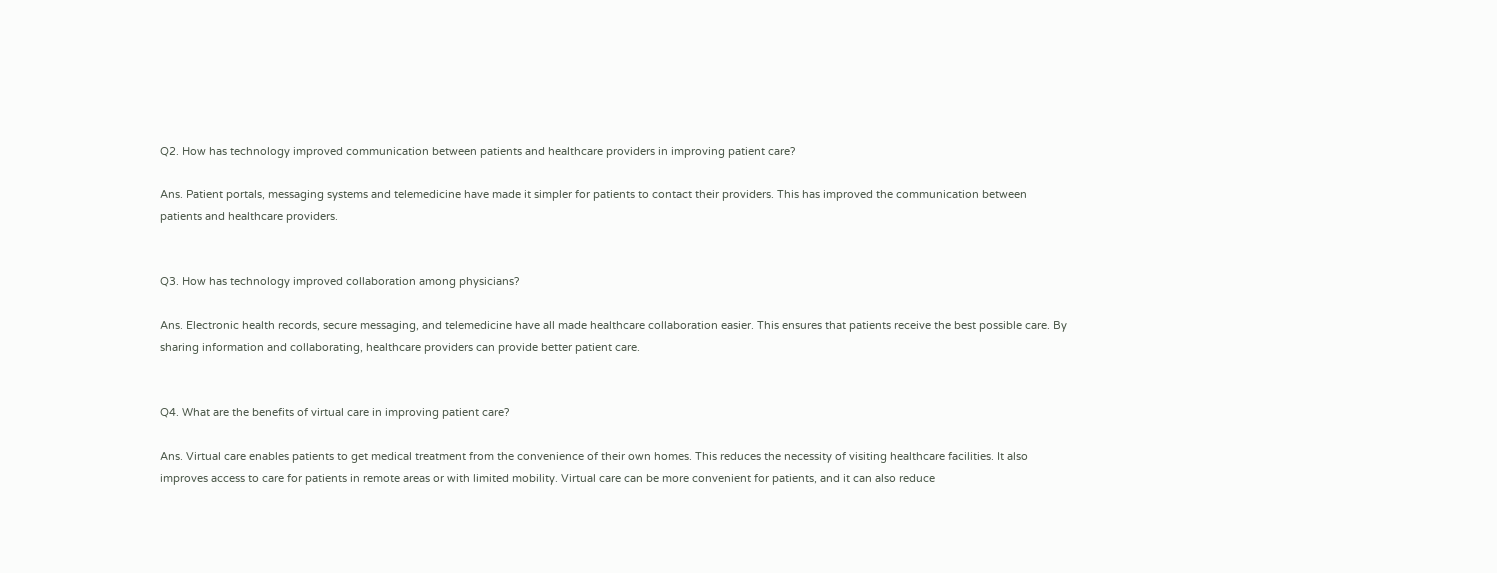Q2. How has technology improved communication between patients and healthcare providers in improving patient care?

Ans. Patient portals, messaging systems and telemedicine have made it simpler for patients to contact their providers. This has improved the communication between patients and healthcare providers.


Q3. How has technology improved collaboration among physicians?

Ans. Electronic health records, secure messaging, and telemedicine have all made healthcare collaboration easier. This ensures that patients receive the best possible care. By sharing information and collaborating, healthcare providers can provide better patient care.


Q4. What are the benefits of virtual care in improving patient care?

Ans. Virtual care enables patients to get medical treatment from the convenience of their own homes. This reduces the necessity of visiting healthcare facilities. It also improves access to care for patients in remote areas or with limited mobility. Virtual care can be more convenient for patients, and it can also reduce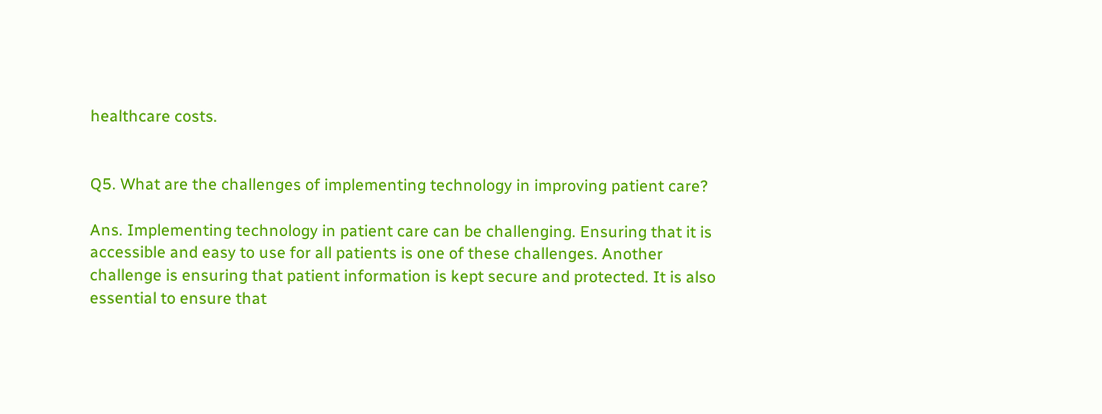healthcare costs.


Q5. What are the challenges of implementing technology in improving patient care?

Ans. Implementing technology in patient care can be challenging. Ensuring that it is accessible and easy to use for all patients is one of these challenges. Another challenge is ensuring that patient information is kept secure and protected. It is also essential to ensure that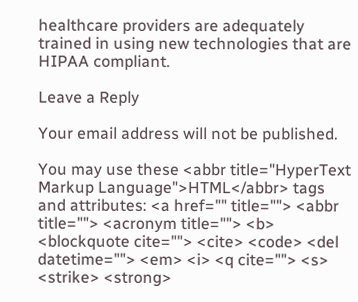healthcare providers are adequately trained in using new technologies that are HIPAA compliant.

Leave a Reply

Your email address will not be published.

You may use these <abbr title="HyperText Markup Language">HTML</abbr> tags and attributes: <a href="" title=""> <abbr title=""> <acronym title=""> <b> <blockquote cite=""> <cite> <code> <del datetime=""> <em> <i> <q cite=""> <s> <strike> <strong>